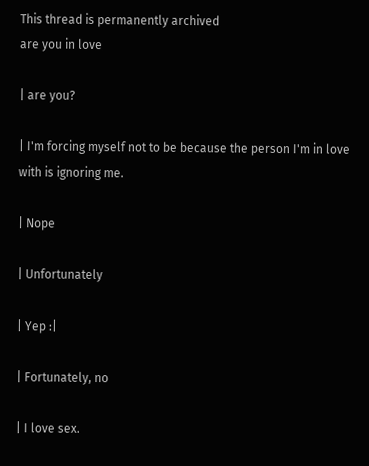This thread is permanently archived
are you in love

| are you?

| I'm forcing myself not to be because the person I'm in love with is ignoring me.

| Nope

| Unfortunately

| Yep :|

| Fortunately, no

| I love sex.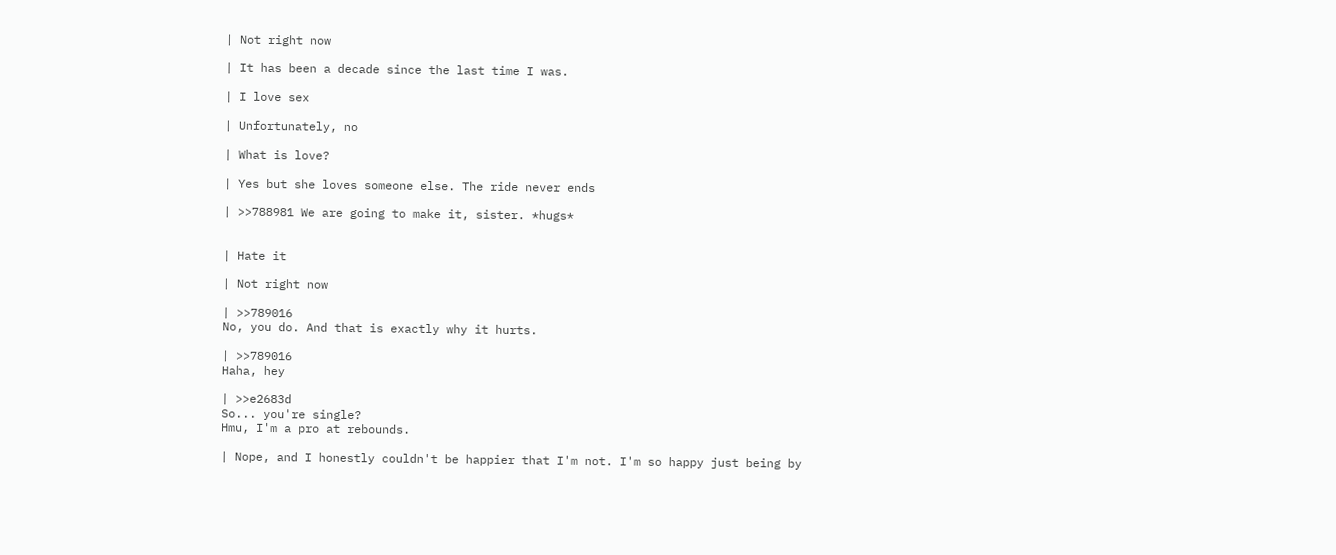| Not right now

| It has been a decade since the last time I was.

| I love sex

| Unfortunately, no

| What is love?

| Yes but she loves someone else. The ride never ends

| >>788981 We are going to make it, sister. *hugs*


| Hate it

| Not right now

| >>789016
No, you do. And that is exactly why it hurts.

| >>789016
Haha, hey

| >>e2683d
So... you're single?
Hmu, I'm a pro at rebounds.

| Nope, and I honestly couldn't be happier that I'm not. I'm so happy just being by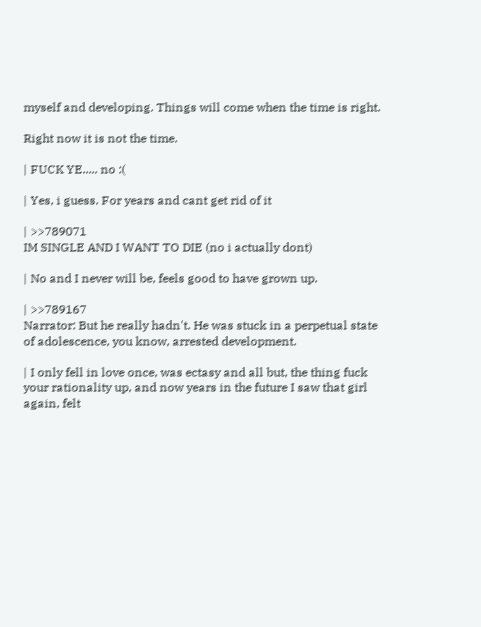myself and developing. Things will come when the time is right.

Right now it is not the time.

| FUCK YE..... no :(

| Yes, i guess. For years and cant get rid of it

| >>789071
IM SINGLE AND I WANT TO DIE (no i actually dont)

| No and I never will be, feels good to have grown up.

| >>789167
Narrator: But he really hadn't. He was stuck in a perpetual state of adolescence, you know, arrested development.

| I only fell in love once, was ectasy and all but, the thing fuck your rationality up, and now years in the future I saw that girl again, felt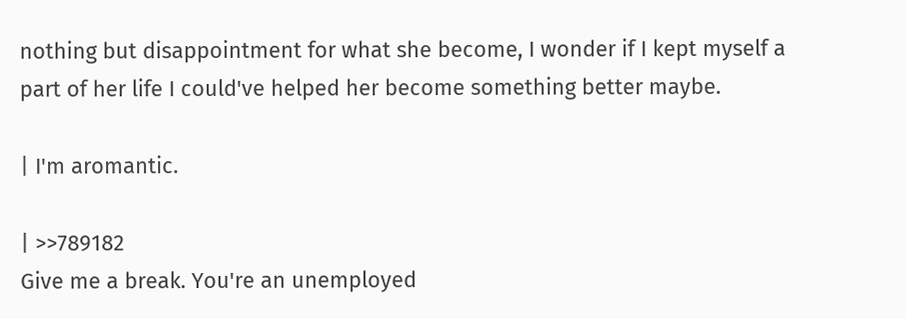nothing but disappointment for what she become, I wonder if I kept myself a part of her life I could've helped her become something better maybe.

| I'm aromantic.

| >>789182
Give me a break. You're an unemployed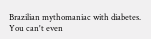Brazilian mythomaniac with diabetes. You can't even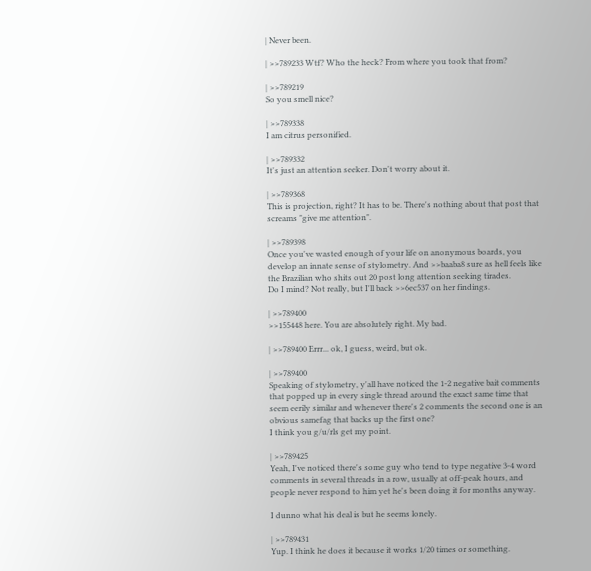| Never been.

| >>789233 Wtf? Who the heck? From where you took that from?

| >>789219
So you smell nice?

| >>789338
I am citrus personified.

| >>789332
It's just an attention seeker. Don't worry about it.

| >>789368
This is projection, right? It has to be. There's nothing about that post that screams "give me attention".

| >>789398
Once you've wasted enough of your life on anonymous boards, you develop an innate sense of stylometry. And >>baaba8 sure as hell feels like the Brazilian who shits out 20 post long attention seeking tirades.
Do I mind? Not really, but I'll back >>6ec537 on her findings.

| >>789400
>>155448 here. You are absolutely right. My bad.

| >>789400 Errr... ok, I guess, weird, but ok.

| >>789400
Speaking of stylometry, y'all have noticed the 1-2 negative bait comments that popped up in every single thread around the exact same time that seem eerily similar and whenever there's 2 comments the second one is an obvious samefag that backs up the first one?
I think you g/u/rls get my point.

| >>789425
Yeah, I've noticed there's some guy who tend to type negative 3-4 word comments in several threads in a row, usually at off-peak hours, and people never respond to him yet he's been doing it for months anyway.

I dunno what his deal is but he seems lonely.

| >>789431
Yup. I think he does it because it works 1/20 times or something.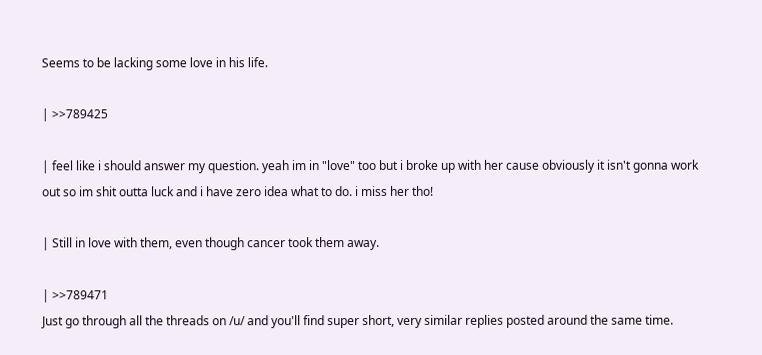Seems to be lacking some love in his life.

| >>789425

| feel like i should answer my question. yeah im in "love" too but i broke up with her cause obviously it isn't gonna work out so im shit outta luck and i have zero idea what to do. i miss her tho!

| Still in love with them, even though cancer took them away.

| >>789471
Just go through all the threads on /u/ and you'll find super short, very similar replies posted around the same time.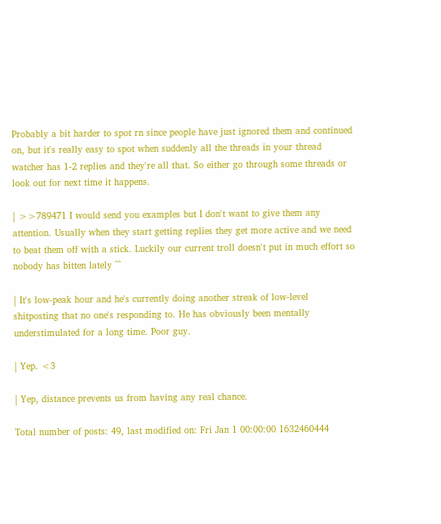Probably a bit harder to spot rn since people have just ignored them and continued on, but it's really easy to spot when suddenly all the threads in your thread watcher has 1-2 replies and they're all that. So either go through some threads or look out for next time it happens.

| >>789471 I would send you examples but I don't want to give them any attention. Usually when they start getting replies they get more active and we need to beat them off with a stick. Luckily our current troll doesn't put in much effort so nobody has bitten lately ^^

| It's low-peak hour and he's currently doing another streak of low-level shitposting that no one's responding to. He has obviously been mentally understimulated for a long time. Poor guy.

| Yep. <3

| Yep, distance prevents us from having any real chance.

Total number of posts: 49, last modified on: Fri Jan 1 00:00:00 1632460444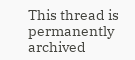This thread is permanently archived